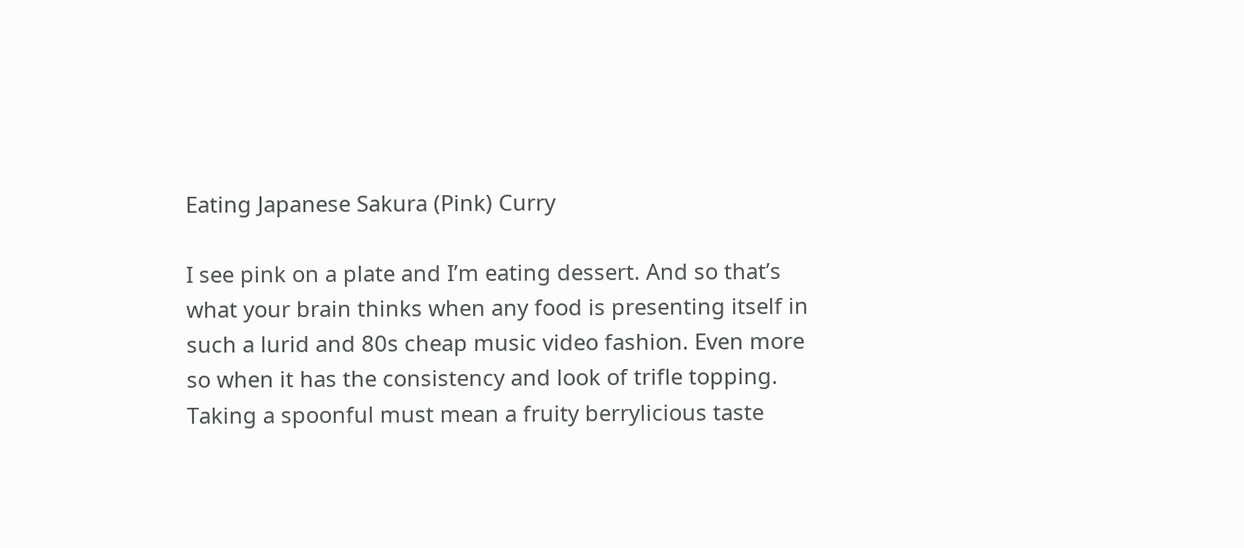Eating Japanese Sakura (Pink) Curry

I see pink on a plate and I’m eating dessert. And so that’s what your brain thinks when any food is presenting itself in such a lurid and 80s cheap music video fashion. Even more so when it has the consistency and look of trifle topping. Taking a spoonful must mean a fruity berrylicious taste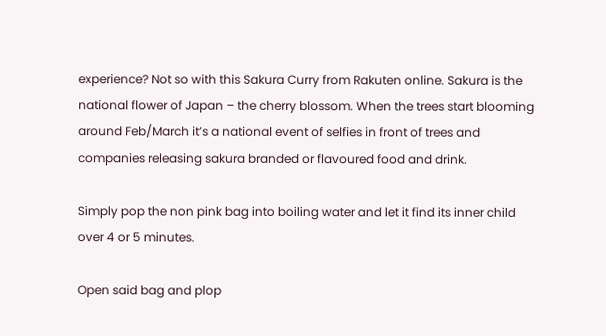experience? Not so with this Sakura Curry from Rakuten online. Sakura is the national flower of Japan – the cherry blossom. When the trees start blooming around Feb/March it’s a national event of selfies in front of trees and companies releasing sakura branded or flavoured food and drink.

Simply pop the non pink bag into boiling water and let it find its inner child over 4 or 5 minutes.

Open said bag and plop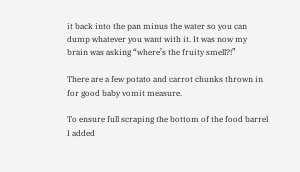it back into the pan minus the water so you can dump whatever you want with it. It was now my brain was asking “where’s the fruity smell?!”

There are a few potato and carrot chunks thrown in for good baby vomit measure.

To ensure full scraping the bottom of the food barrel I added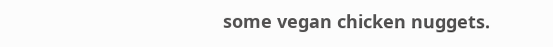some vegan chicken nuggets.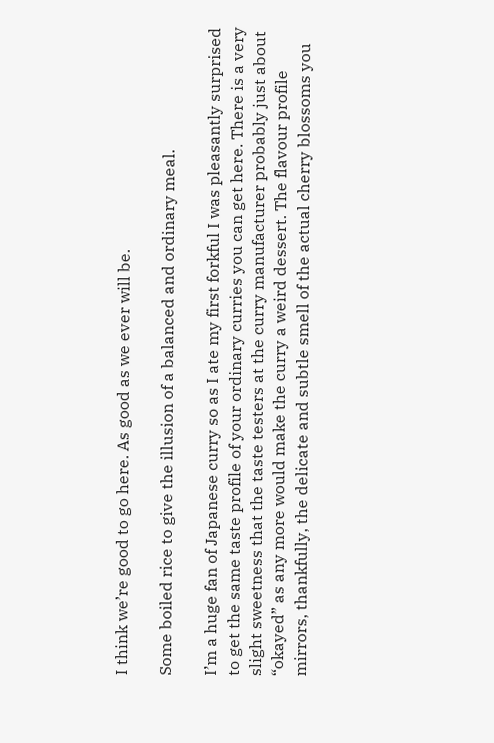I think we’re good to go here. As good as we ever will be.

Some boiled rice to give the illusion of a balanced and ordinary meal.

I’m a huge fan of Japanese curry so as I ate my first forkful I was pleasantly surprised to get the same taste profile of your ordinary curries you can get here. There is a very slight sweetness that the taste testers at the curry manufacturer probably just about “okayed” as any more would make the curry a weird dessert. The flavour profile mirrors, thankfully, the delicate and subtle smell of the actual cherry blossoms you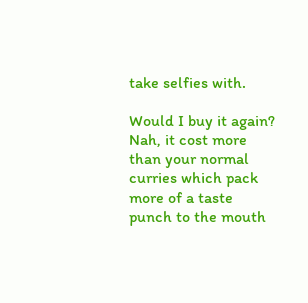take selfies with.

Would I buy it again? Nah, it cost more than your normal curries which pack more of a taste punch to the mouth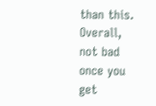than this. Overall, not bad once you get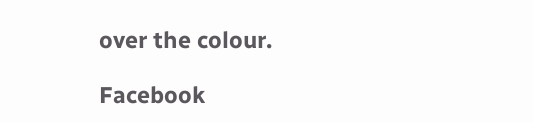over the colour.

Facebook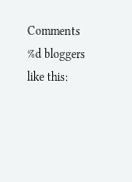Comments
%d bloggers like this: